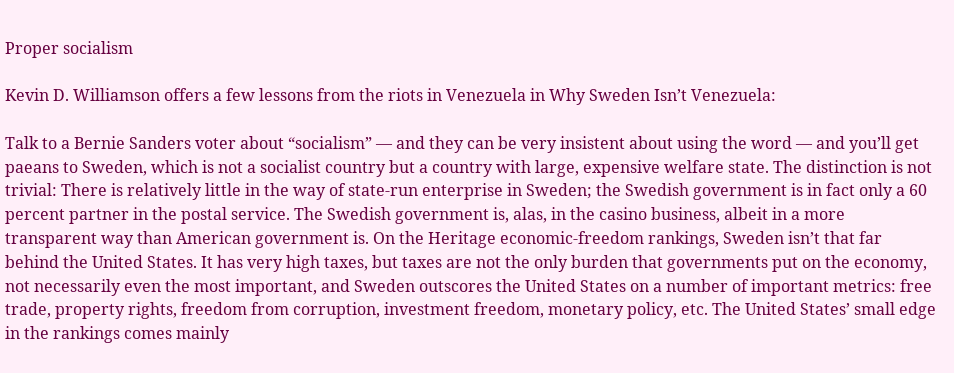Proper socialism

Kevin D. Williamson offers a few lessons from the riots in Venezuela in Why Sweden Isn’t Venezuela:

Talk to a Bernie Sanders voter about “socialism” — and they can be very insistent about using the word — and you’ll get paeans to Sweden, which is not a socialist country but a country with large, expensive welfare state. The distinction is not trivial: There is relatively little in the way of state-run enterprise in Sweden; the Swedish government is in fact only a 60 percent partner in the postal service. The Swedish government is, alas, in the casino business, albeit in a more transparent way than American government is. On the Heritage economic-freedom rankings, Sweden isn’t that far behind the United States. It has very high taxes, but taxes are not the only burden that governments put on the economy, not necessarily even the most important, and Sweden outscores the United States on a number of important metrics: free trade, property rights, freedom from corruption, investment freedom, monetary policy, etc. The United States’ small edge in the rankings comes mainly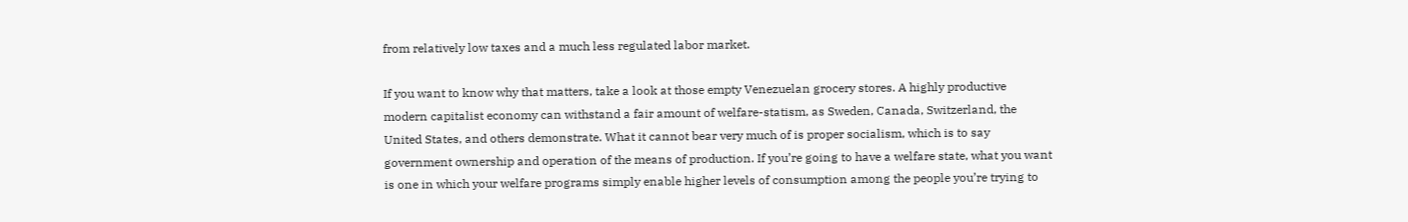from relatively low taxes and a much less regulated labor market.

If you want to know why that matters, take a look at those empty Venezuelan grocery stores. A highly productive modern capitalist economy can withstand a fair amount of welfare-statism, as Sweden, Canada, Switzerland, the United States, and others demonstrate. What it cannot bear very much of is proper socialism, which is to say government ownership and operation of the means of production. If you’re going to have a welfare state, what you want is one in which your welfare programs simply enable higher levels of consumption among the people you’re trying to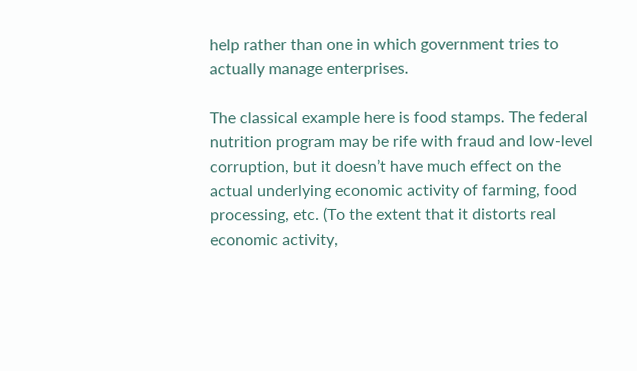help rather than one in which government tries to actually manage enterprises.

The classical example here is food stamps. The federal nutrition program may be rife with fraud and low-level corruption, but it doesn’t have much effect on the actual underlying economic activity of farming, food processing, etc. (To the extent that it distorts real economic activity,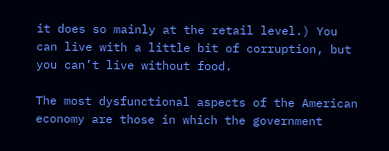it does so mainly at the retail level.) You can live with a little bit of corruption, but you can’t live without food.

The most dysfunctional aspects of the American economy are those in which the government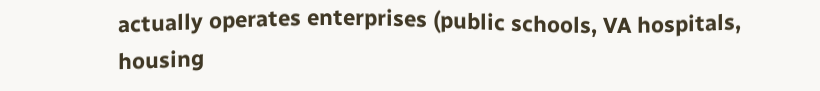actually operates enterprises (public schools, VA hospitals, housing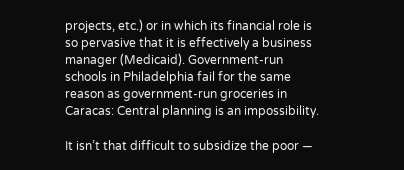projects, etc.) or in which its financial role is so pervasive that it is effectively a business manager (Medicaid). Government-run schools in Philadelphia fail for the same reason as government-run groceries in Caracas: Central planning is an impossibility.

It isn’t that difficult to subsidize the poor —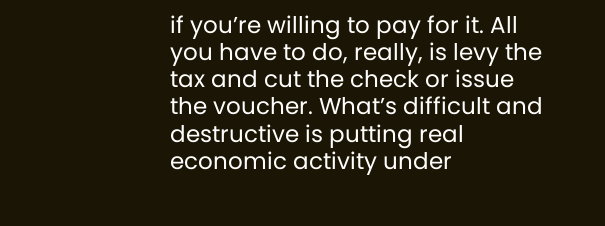if you’re willing to pay for it. All you have to do, really, is levy the tax and cut the check or issue the voucher. What’s difficult and destructive is putting real economic activity under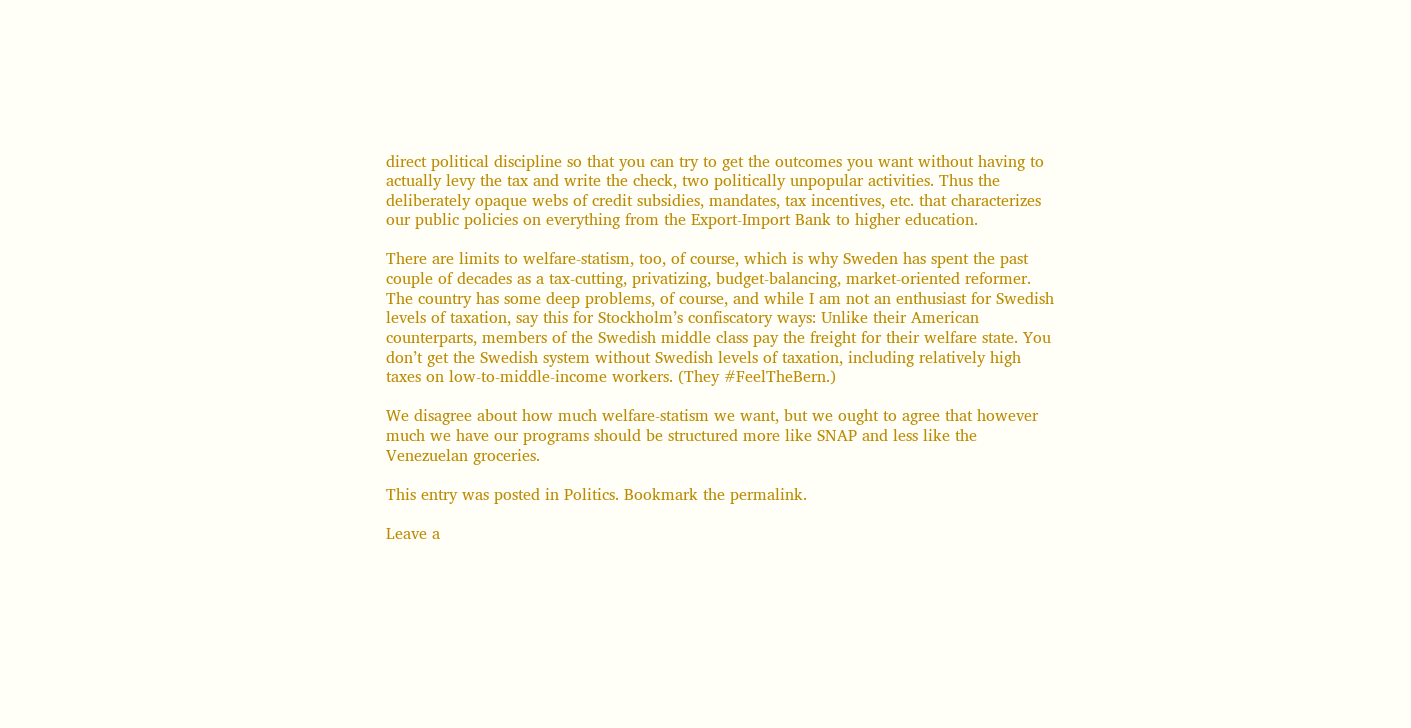direct political discipline so that you can try to get the outcomes you want without having to actually levy the tax and write the check, two politically unpopular activities. Thus the deliberately opaque webs of credit subsidies, mandates, tax incentives, etc. that characterizes our public policies on everything from the Export-Import Bank to higher education.

There are limits to welfare-statism, too, of course, which is why Sweden has spent the past couple of decades as a tax-cutting, privatizing, budget-balancing, market-oriented reformer. The country has some deep problems, of course, and while I am not an enthusiast for Swedish levels of taxation, say this for Stockholm’s confiscatory ways: Unlike their American counterparts, members of the Swedish middle class pay the freight for their welfare state. You don’t get the Swedish system without Swedish levels of taxation, including relatively high taxes on low-to-middle-income workers. (They #FeelTheBern.)

We disagree about how much welfare-statism we want, but we ought to agree that however much we have our programs should be structured more like SNAP and less like the Venezuelan groceries.

This entry was posted in Politics. Bookmark the permalink.

Leave a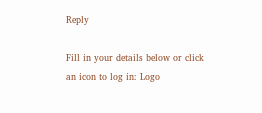Reply

Fill in your details below or click an icon to log in: Logo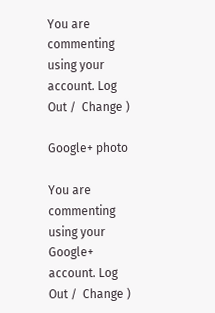You are commenting using your account. Log Out /  Change )

Google+ photo

You are commenting using your Google+ account. Log Out /  Change )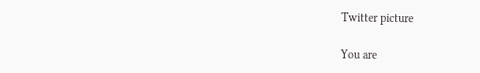Twitter picture

You are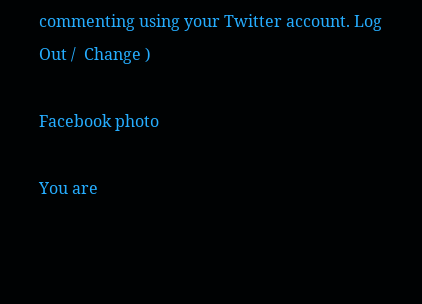commenting using your Twitter account. Log Out /  Change )

Facebook photo

You are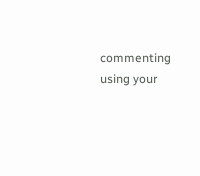commenting using your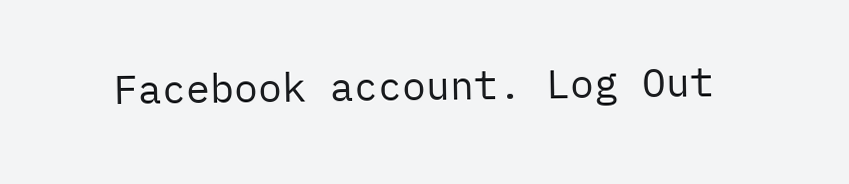Facebook account. Log Out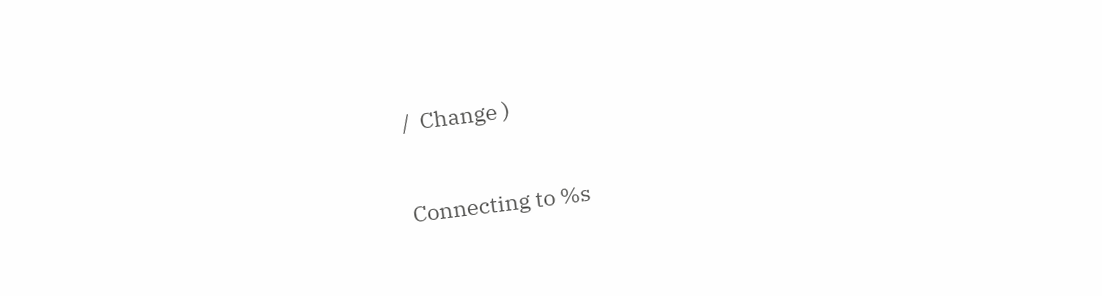/  Change )


Connecting to %s